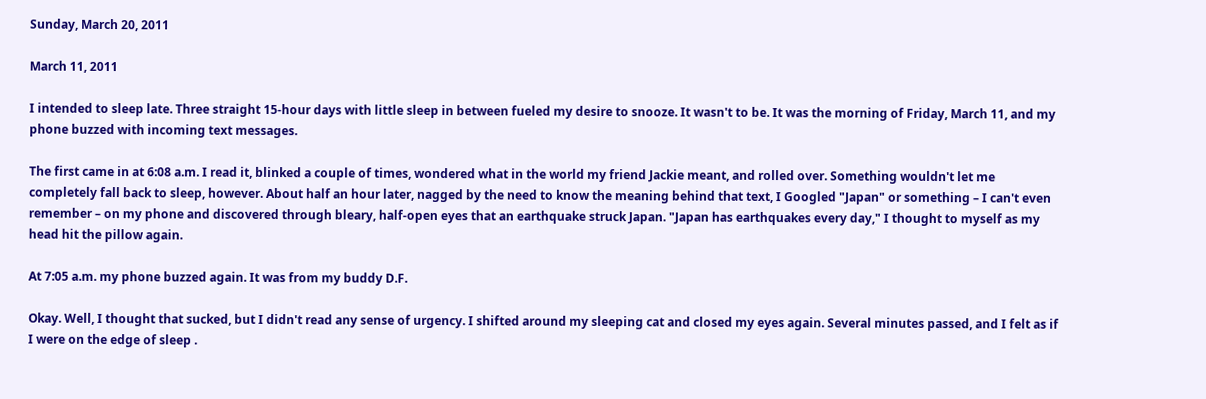Sunday, March 20, 2011

March 11, 2011

I intended to sleep late. Three straight 15-hour days with little sleep in between fueled my desire to snooze. It wasn't to be. It was the morning of Friday, March 11, and my phone buzzed with incoming text messages.

The first came in at 6:08 a.m. I read it, blinked a couple of times, wondered what in the world my friend Jackie meant, and rolled over. Something wouldn't let me completely fall back to sleep, however. About half an hour later, nagged by the need to know the meaning behind that text, I Googled "Japan" or something – I can't even remember – on my phone and discovered through bleary, half-open eyes that an earthquake struck Japan. "Japan has earthquakes every day," I thought to myself as my head hit the pillow again.

At 7:05 a.m. my phone buzzed again. It was from my buddy D.F.

Okay. Well, I thought that sucked, but I didn't read any sense of urgency. I shifted around my sleeping cat and closed my eyes again. Several minutes passed, and I felt as if I were on the edge of sleep .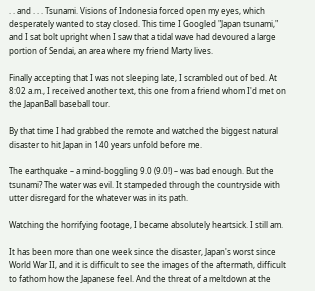. . and . . . Tsunami. Visions of Indonesia forced open my eyes, which desperately wanted to stay closed. This time I Googled "Japan tsunami," and I sat bolt upright when I saw that a tidal wave had devoured a large portion of Sendai, an area where my friend Marty lives.

Finally accepting that I was not sleeping late, I scrambled out of bed. At 8:02 a.m., I received another text, this one from a friend whom I'd met on the JapanBall baseball tour.

By that time I had grabbed the remote and watched the biggest natural disaster to hit Japan in 140 years unfold before me.

The earthquake – a mind-boggling 9.0 (9.0!) – was bad enough. But the tsunami? The water was evil. It stampeded through the countryside with utter disregard for the whatever was in its path.

Watching the horrifying footage, I became absolutely heartsick. I still am.

It has been more than one week since the disaster, Japan's worst since World War II, and it is difficult to see the images of the aftermath, difficult to fathom how the Japanese feel. And the threat of a meltdown at the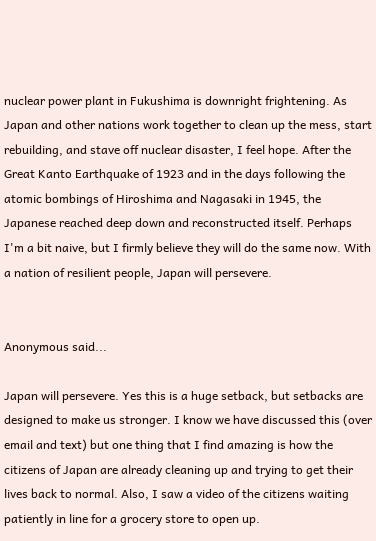nuclear power plant in Fukushima is downright frightening. As Japan and other nations work together to clean up the mess, start rebuilding, and stave off nuclear disaster, I feel hope. After the Great Kanto Earthquake of 1923 and in the days following the atomic bombings of Hiroshima and Nagasaki in 1945, the Japanese reached deep down and reconstructed itself. Perhaps I'm a bit naive, but I firmly believe they will do the same now. With a nation of resilient people, Japan will persevere.


Anonymous said...

Japan will persevere. Yes this is a huge setback, but setbacks are designed to make us stronger. I know we have discussed this (over email and text) but one thing that I find amazing is how the citizens of Japan are already cleaning up and trying to get their lives back to normal. Also, I saw a video of the citizens waiting patiently in line for a grocery store to open up.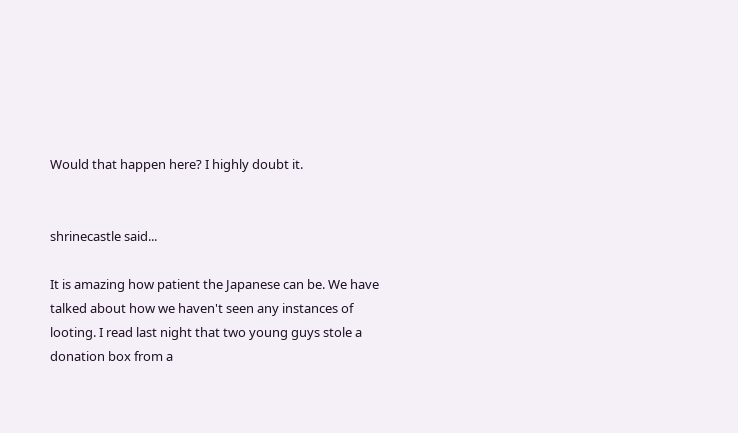Would that happen here? I highly doubt it.


shrinecastle said...

It is amazing how patient the Japanese can be. We have talked about how we haven't seen any instances of looting. I read last night that two young guys stole a donation box from a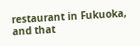restaurant in Fukuoka, and that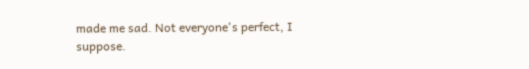made me sad. Not everyone's perfect, I suppose.